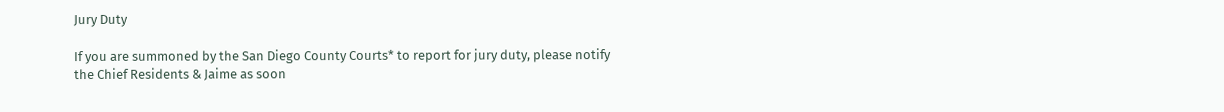Jury Duty

If you are summoned by the San Diego County Courts* to report for jury duty, please notify the Chief Residents & Jaime as soon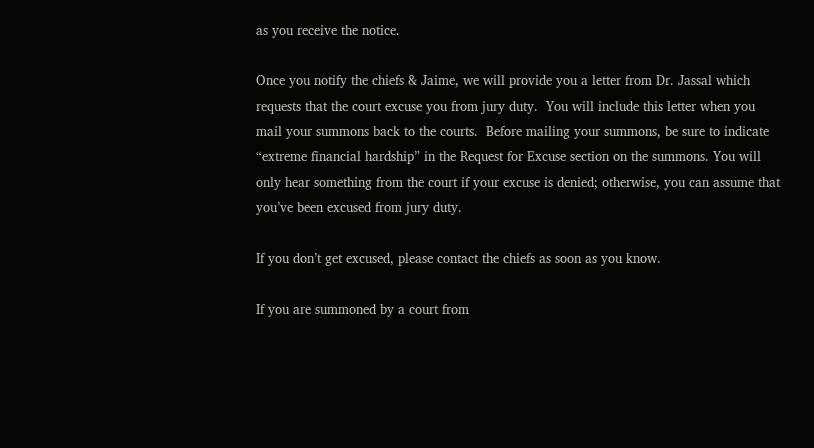as you receive the notice.

Once you notify the chiefs & Jaime, we will provide you a letter from Dr. Jassal which requests that the court excuse you from jury duty.  You will include this letter when you mail your summons back to the courts.  Before mailing your summons, be sure to indicate “extreme financial hardship” in the Request for Excuse section on the summons. You will only hear something from the court if your excuse is denied; otherwise, you can assume that you’ve been excused from jury duty.

If you don’t get excused, please contact the chiefs as soon as you know.

If you are summoned by a court from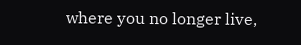where you no longer live,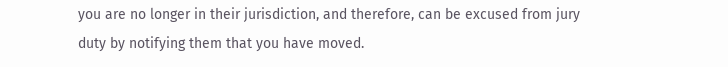you are no longer in their jurisdiction, and therefore, can be excused from jury duty by notifying them that you have moved.